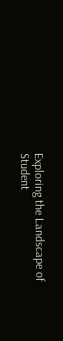Exploring the Landscape of Student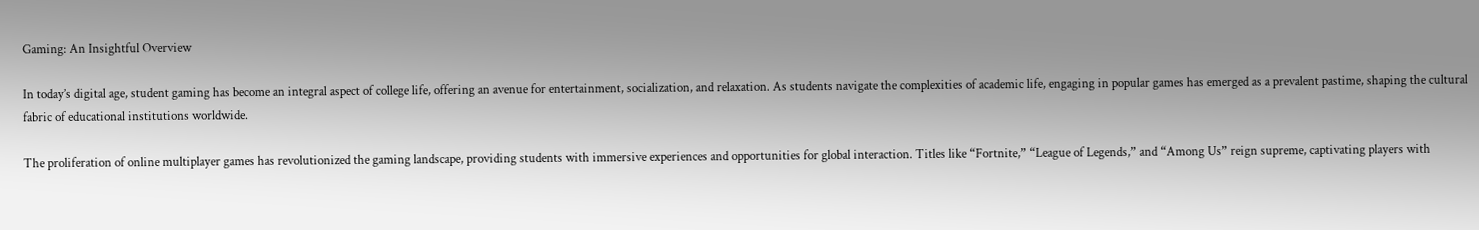Gaming: An Insightful Overview

In today’s digital age, student gaming has become an integral aspect of college life, offering an avenue for entertainment, socialization, and relaxation. As students navigate the complexities of academic life, engaging in popular games has emerged as a prevalent pastime, shaping the cultural fabric of educational institutions worldwide.

The proliferation of online multiplayer games has revolutionized the gaming landscape, providing students with immersive experiences and opportunities for global interaction. Titles like “Fortnite,” “League of Legends,” and “Among Us” reign supreme, captivating players with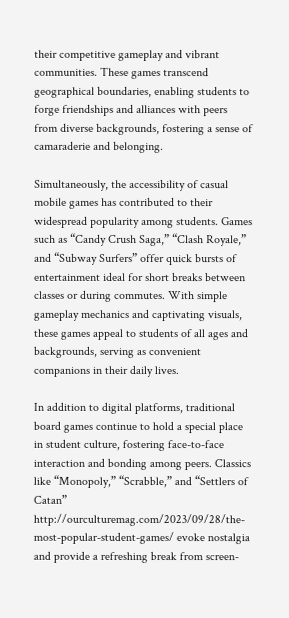their competitive gameplay and vibrant communities. These games transcend geographical boundaries, enabling students to forge friendships and alliances with peers from diverse backgrounds, fostering a sense of camaraderie and belonging.

Simultaneously, the accessibility of casual mobile games has contributed to their widespread popularity among students. Games such as “Candy Crush Saga,” “Clash Royale,” and “Subway Surfers” offer quick bursts of entertainment ideal for short breaks between classes or during commutes. With simple gameplay mechanics and captivating visuals, these games appeal to students of all ages and backgrounds, serving as convenient companions in their daily lives.

In addition to digital platforms, traditional board games continue to hold a special place in student culture, fostering face-to-face interaction and bonding among peers. Classics like “Monopoly,” “Scrabble,” and “Settlers of Catan” http://ourculturemag.com/2023/09/28/the-most-popular-student-games/ evoke nostalgia and provide a refreshing break from screen-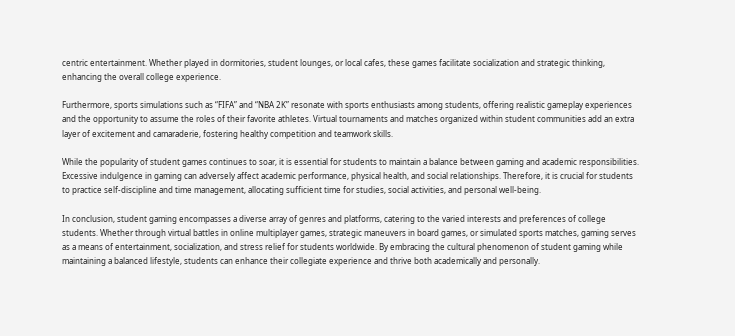centric entertainment. Whether played in dormitories, student lounges, or local cafes, these games facilitate socialization and strategic thinking, enhancing the overall college experience.

Furthermore, sports simulations such as “FIFA” and “NBA 2K” resonate with sports enthusiasts among students, offering realistic gameplay experiences and the opportunity to assume the roles of their favorite athletes. Virtual tournaments and matches organized within student communities add an extra layer of excitement and camaraderie, fostering healthy competition and teamwork skills.

While the popularity of student games continues to soar, it is essential for students to maintain a balance between gaming and academic responsibilities. Excessive indulgence in gaming can adversely affect academic performance, physical health, and social relationships. Therefore, it is crucial for students to practice self-discipline and time management, allocating sufficient time for studies, social activities, and personal well-being.

In conclusion, student gaming encompasses a diverse array of genres and platforms, catering to the varied interests and preferences of college students. Whether through virtual battles in online multiplayer games, strategic maneuvers in board games, or simulated sports matches, gaming serves as a means of entertainment, socialization, and stress relief for students worldwide. By embracing the cultural phenomenon of student gaming while maintaining a balanced lifestyle, students can enhance their collegiate experience and thrive both academically and personally.